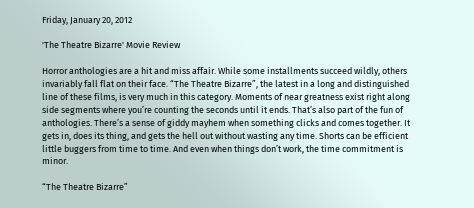Friday, January 20, 2012

'The Theatre Bizarre' Movie Review

Horror anthologies are a hit and miss affair. While some installments succeed wildly, others invariably fall flat on their face. “The Theatre Bizarre”, the latest in a long and distinguished line of these films, is very much in this category. Moments of near greatness exist right along side segments where you’re counting the seconds until it ends. That’s also part of the fun of anthologies. There’s a sense of giddy mayhem when something clicks and comes together. It gets in, does its thing, and gets the hell out without wasting any time. Shorts can be efficient little buggers from time to time. And even when things don’t work, the time commitment is minor.

“The Theatre Bizarre”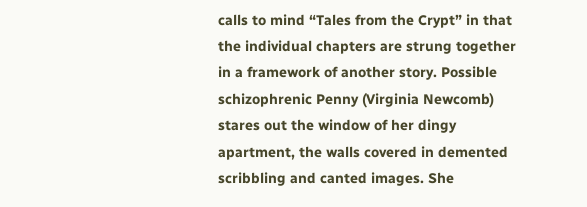calls to mind “Tales from the Crypt” in that the individual chapters are strung together in a framework of another story. Possible schizophrenic Penny (Virginia Newcomb) stares out the window of her dingy apartment, the walls covered in demented scribbling and canted images. She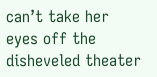can’t take her eyes off the disheveled theater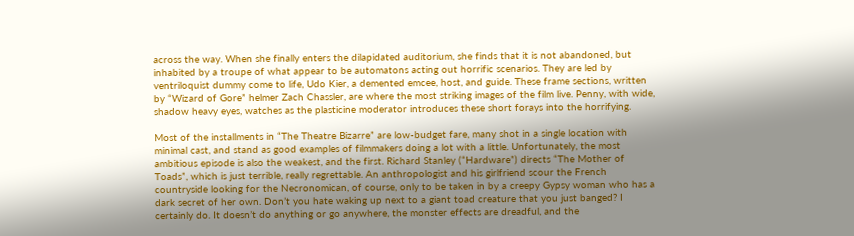across the way. When she finally enters the dilapidated auditorium, she finds that it is not abandoned, but inhabited by a troupe of what appear to be automatons acting out horrific scenarios. They are led by ventriloquist dummy come to life, Udo Kier, a demented emcee, host, and guide. These frame sections, written by “Wizard of Gore” helmer Zach Chassler, are where the most striking images of the film live. Penny, with wide, shadow heavy eyes, watches as the plasticine moderator introduces these short forays into the horrifying.

Most of the installments in “The Theatre Bizarre” are low-budget fare, many shot in a single location with minimal cast, and stand as good examples of filmmakers doing a lot with a little. Unfortunately, the most ambitious episode is also the weakest, and the first. Richard Stanley (“Hardware”) directs “The Mother of Toads”, which is just terrible, really regrettable. An anthropologist and his girlfriend scour the French countryside looking for the Necronomican, of course, only to be taken in by a creepy Gypsy woman who has a dark secret of her own. Don’t you hate waking up next to a giant toad creature that you just banged? I certainly do. It doesn’t do anything or go anywhere, the monster effects are dreadful, and the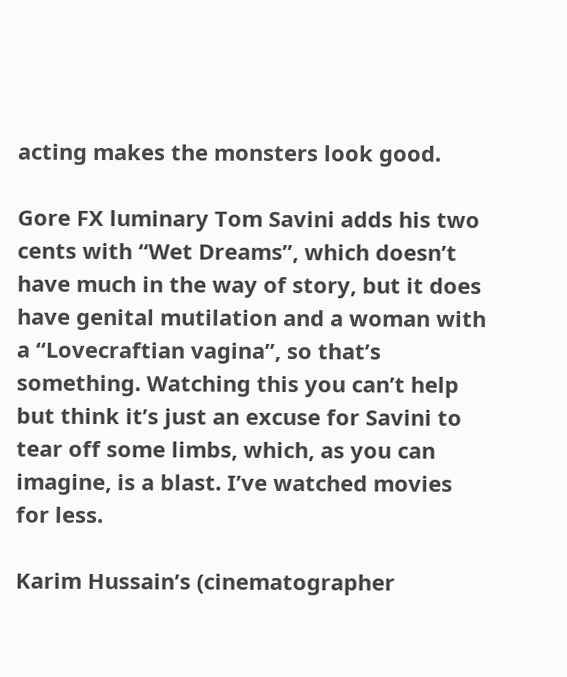acting makes the monsters look good.

Gore FX luminary Tom Savini adds his two cents with “Wet Dreams”, which doesn’t have much in the way of story, but it does have genital mutilation and a woman with a “Lovecraftian vagina”, so that’s something. Watching this you can’t help but think it’s just an excuse for Savini to tear off some limbs, which, as you can imagine, is a blast. I’ve watched movies for less.

Karim Hussain’s (cinematographer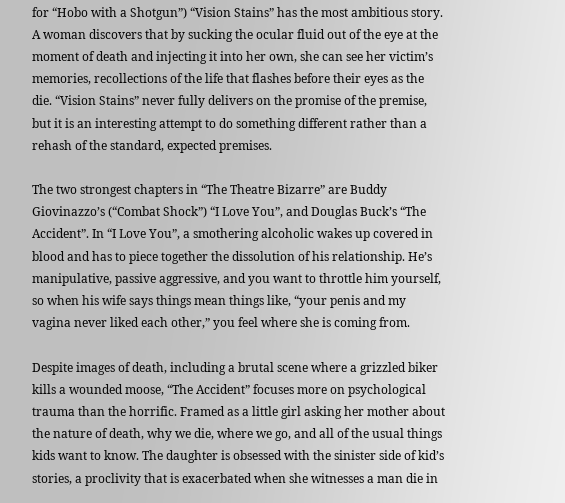for “Hobo with a Shotgun”) “Vision Stains” has the most ambitious story. A woman discovers that by sucking the ocular fluid out of the eye at the moment of death and injecting it into her own, she can see her victim’s memories, recollections of the life that flashes before their eyes as the die. “Vision Stains” never fully delivers on the promise of the premise, but it is an interesting attempt to do something different rather than a rehash of the standard, expected premises.

The two strongest chapters in “The Theatre Bizarre” are Buddy Giovinazzo’s (“Combat Shock”) “I Love You”, and Douglas Buck’s “The Accident”. In “I Love You”, a smothering alcoholic wakes up covered in blood and has to piece together the dissolution of his relationship. He’s manipulative, passive aggressive, and you want to throttle him yourself, so when his wife says things mean things like, “your penis and my vagina never liked each other,” you feel where she is coming from.

Despite images of death, including a brutal scene where a grizzled biker kills a wounded moose, “The Accident” focuses more on psychological trauma than the horrific. Framed as a little girl asking her mother about the nature of death, why we die, where we go, and all of the usual things kids want to know. The daughter is obsessed with the sinister side of kid’s stories, a proclivity that is exacerbated when she witnesses a man die in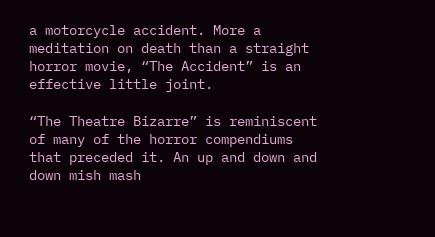a motorcycle accident. More a meditation on death than a straight horror movie, “The Accident” is an effective little joint.

“The Theatre Bizarre” is reminiscent of many of the horror compendiums that preceded it. An up and down and down mish mash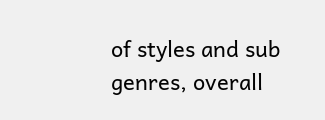of styles and sub genres, overall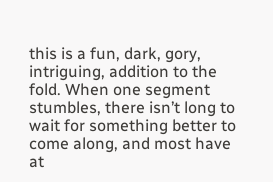this is a fun, dark, gory, intriguing, addition to the fold. When one segment stumbles, there isn’t long to wait for something better to come along, and most have at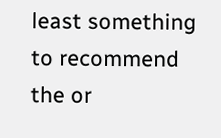least something to recommend the or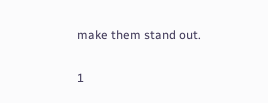make them stand out.

1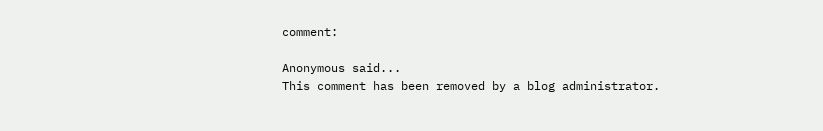comment:

Anonymous said...
This comment has been removed by a blog administrator.